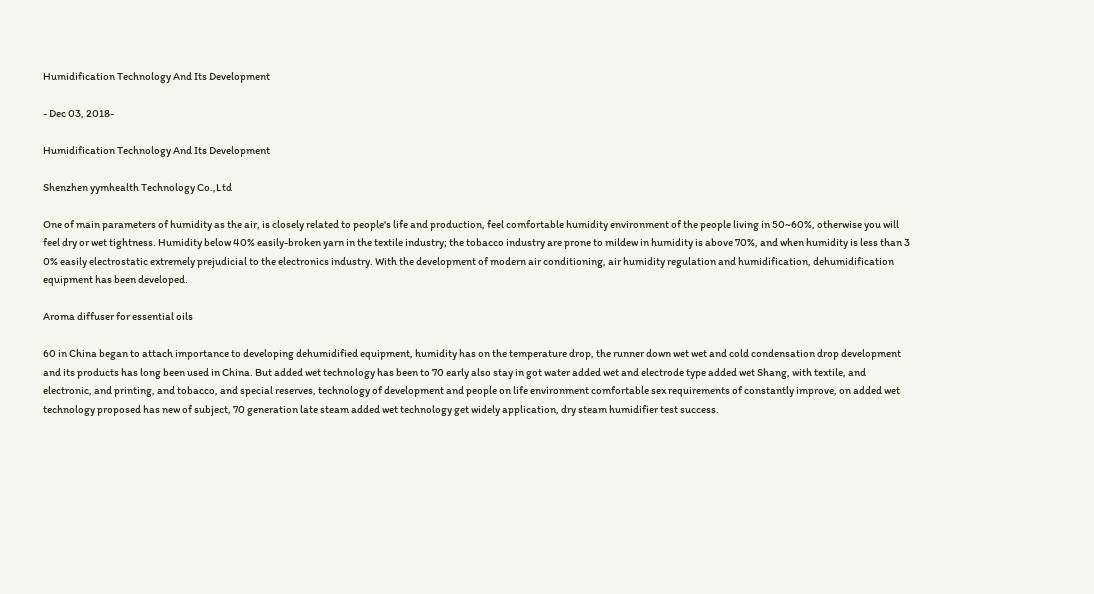Humidification Technology And Its Development

- Dec 03, 2018-

Humidification Technology And Its Development

Shenzhen yymhealth Technology Co.,Ltd

One of main parameters of humidity as the air, is closely related to people's life and production, feel comfortable humidity environment of the people living in 50~60%, otherwise you will feel dry or wet tightness. Humidity below 40% easily-broken yarn in the textile industry; the tobacco industry are prone to mildew in humidity is above 70%, and when humidity is less than 3 0% easily electrostatic extremely prejudicial to the electronics industry. With the development of modern air conditioning, air humidity regulation and humidification, dehumidification equipment has been developed.

Aroma diffuser for essential oils

60 in China began to attach importance to developing dehumidified equipment, humidity has on the temperature drop, the runner down wet wet and cold condensation drop development and its products has long been used in China. But added wet technology has been to 70 early also stay in got water added wet and electrode type added wet Shang, with textile, and electronic, and printing, and tobacco, and special reserves, technology of development and people on life environment comfortable sex requirements of constantly improve, on added wet technology proposed has new of subject, 70 generation late steam added wet technology get widely application, dry steam humidifier test success.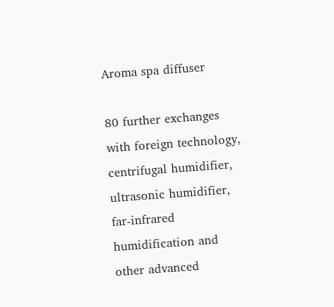Aroma spa diffuser

80 further exchanges with foreign technology, centrifugal humidifier, ultrasonic humidifier, far-infrared humidification and other advanced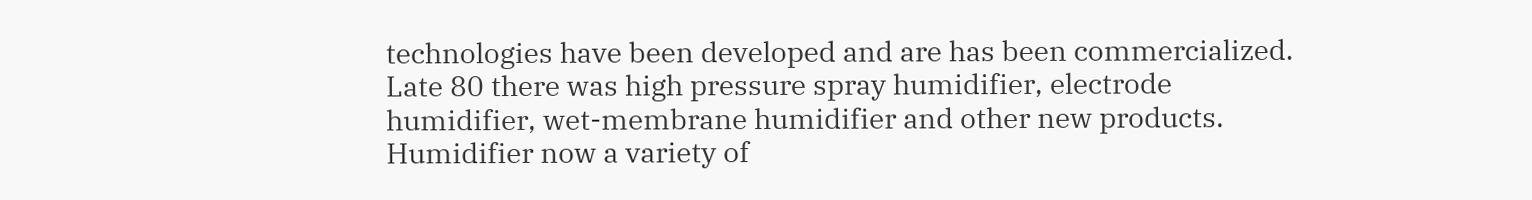technologies have been developed and are has been commercialized. Late 80 there was high pressure spray humidifier, electrode humidifier, wet-membrane humidifier and other new products. Humidifier now a variety of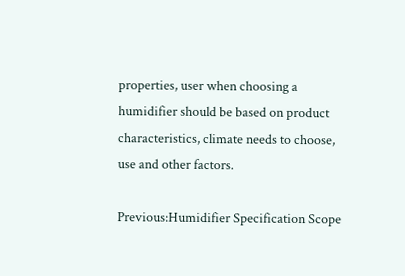properties, user when choosing a humidifier should be based on product characteristics, climate needs to choose, use and other factors.

Previous:Humidifier Specification Scope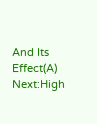And Its Effect(A) Next:High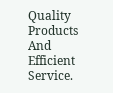Quality Products And Efficient Service.